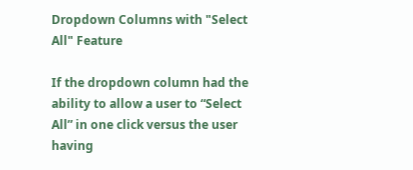Dropdown Columns with "Select All" Feature

If the dropdown column had the ability to allow a user to “Select All” in one click versus the user having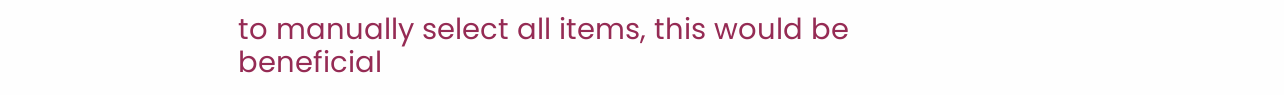to manually select all items, this would be beneficial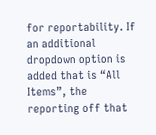for reportability. If an additional dropdown option is added that is “All Items”, the reporting off that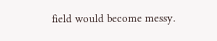field would become messy.